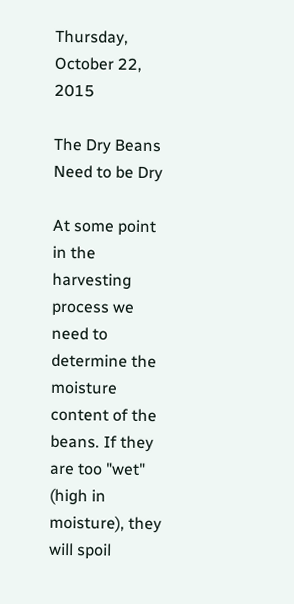Thursday, October 22, 2015

The Dry Beans Need to be Dry

At some point in the harvesting process we need to determine the moisture content of the beans. If they are too "wet" (high in moisture), they will spoil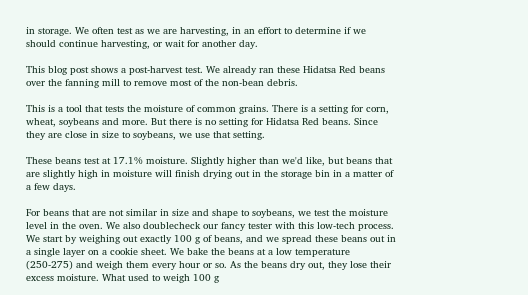in storage. We often test as we are harvesting, in an effort to determine if we should continue harvesting, or wait for another day.

This blog post shows a post-harvest test. We already ran these Hidatsa Red beans over the fanning mill to remove most of the non-bean debris.

This is a tool that tests the moisture of common grains. There is a setting for corn, wheat, soybeans and more. But there is no setting for Hidatsa Red beans. Since they are close in size to soybeans, we use that setting.

These beans test at 17.1% moisture. Slightly higher than we'd like, but beans that are slightly high in moisture will finish drying out in the storage bin in a matter of a few days.

For beans that are not similar in size and shape to soybeans, we test the moisture level in the oven. We also doublecheck our fancy tester with this low-tech process. We start by weighing out exactly 100 g of beans, and we spread these beans out in a single layer on a cookie sheet. We bake the beans at a low temperature (250-275) and weigh them every hour or so. As the beans dry out, they lose their excess moisture. What used to weigh 100 g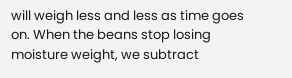will weigh less and less as time goes on. When the beans stop losing moisture weight, we subtract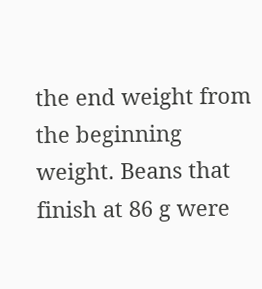the end weight from the beginning weight. Beans that finish at 86 g were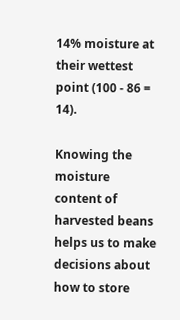14% moisture at their wettest point (100 - 86 = 14).

Knowing the moisture content of harvested beans helps us to make decisions about how to store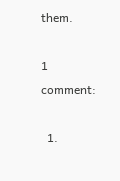them.

1 comment:

  1.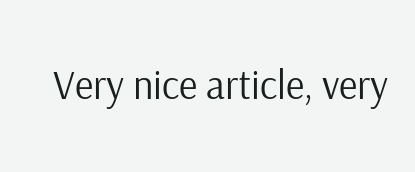Very nice article, very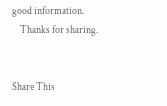good information.
    Thanks for sharing.


Share This